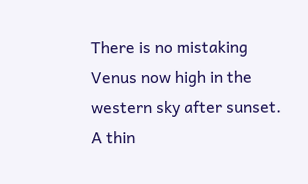There is no mistaking Venus now high in the western sky after sunset.
A thin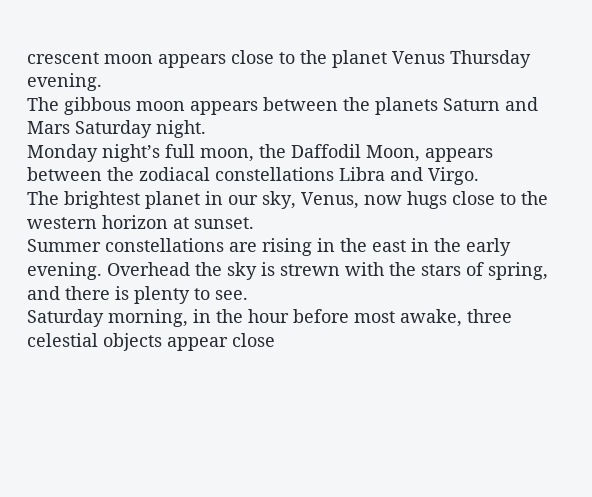crescent moon appears close to the planet Venus Thursday evening.
The gibbous moon appears between the planets Saturn and Mars Saturday night.
Monday night’s full moon, the Daffodil Moon, appears between the zodiacal constellations Libra and Virgo.
The brightest planet in our sky, Venus, now hugs close to the western horizon at sunset.
Summer constellations are rising in the east in the early evening. Overhead the sky is strewn with the stars of spring, and there is plenty to see.
Saturday morning, in the hour before most awake, three celestial objects appear close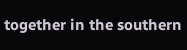together in the southern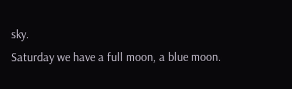sky.
Saturday we have a full moon, a blue moon.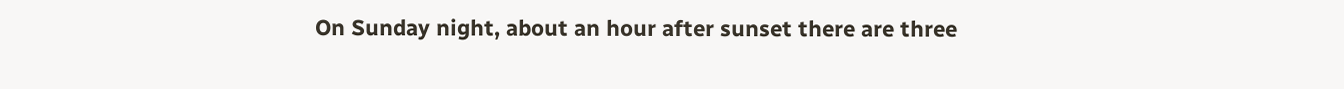On Sunday night, about an hour after sunset there are three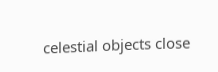celestial objects close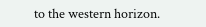to the western horizon.